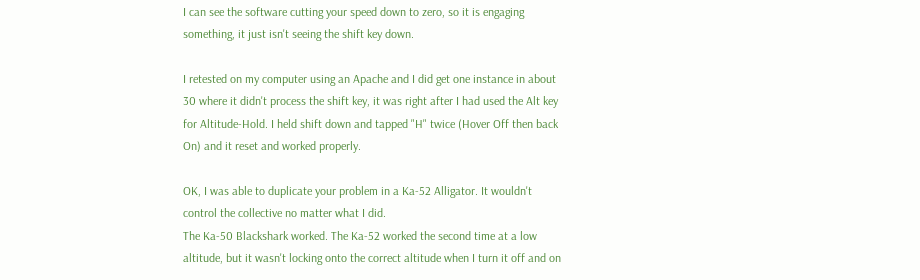I can see the software cutting your speed down to zero, so it is engaging something, it just isn't seeing the shift key down.

I retested on my computer using an Apache and I did get one instance in about 30 where it didn't process the shift key, it was right after I had used the Alt key for Altitude-Hold. I held shift down and tapped "H" twice (Hover Off then back On) and it reset and worked properly.

OK, I was able to duplicate your problem in a Ka-52 Alligator. It wouldn't control the collective no matter what I did.
The Ka-50 Blackshark worked. The Ka-52 worked the second time at a low altitude, but it wasn't locking onto the correct altitude when I turn it off and on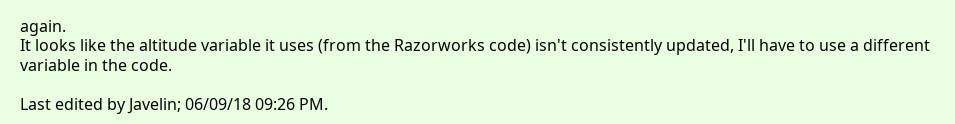again.
It looks like the altitude variable it uses (from the Razorworks code) isn't consistently updated, I'll have to use a different variable in the code.

Last edited by Javelin; 06/09/18 09:26 PM.